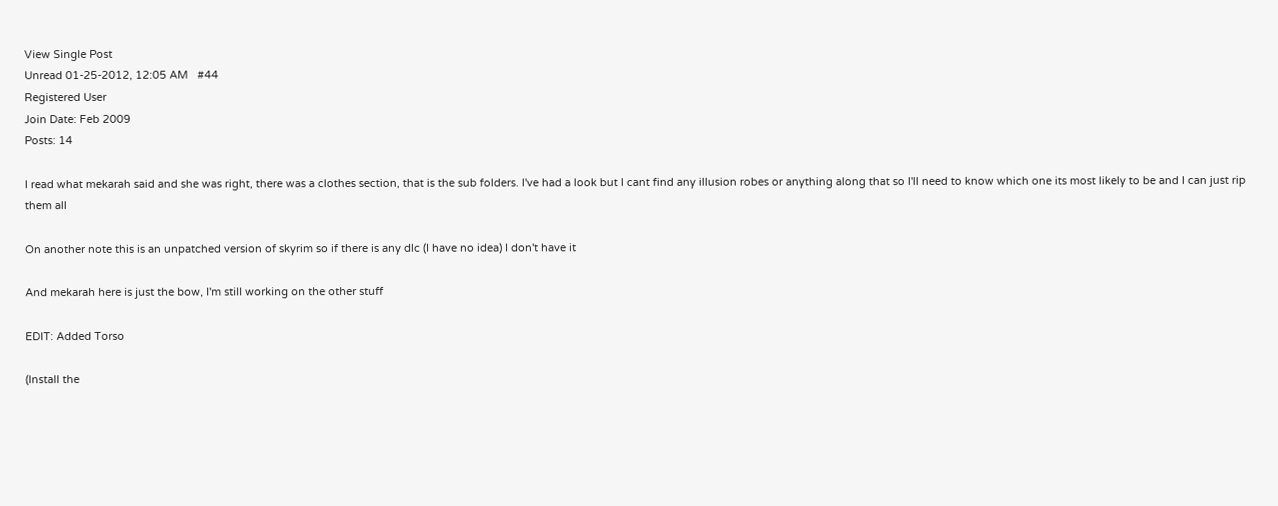View Single Post
Unread 01-25-2012, 12:05 AM   #44
Registered User
Join Date: Feb 2009
Posts: 14

I read what mekarah said and she was right, there was a clothes section, that is the sub folders. I've had a look but I cant find any illusion robes or anything along that so I'll need to know which one its most likely to be and I can just rip them all

On another note this is an unpatched version of skyrim so if there is any dlc (I have no idea) I don't have it

And mekarah here is just the bow, I'm still working on the other stuff

EDIT: Added Torso

(Install the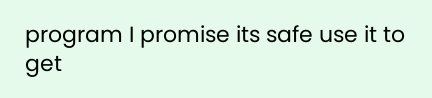program I promise its safe use it to get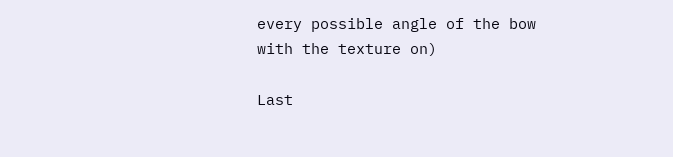every possible angle of the bow with the texture on)

Last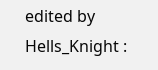edited by Hells_Knight :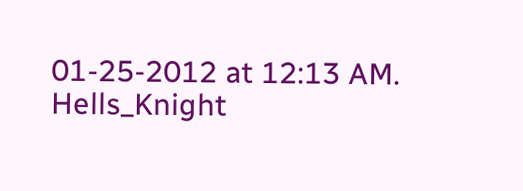01-25-2012 at 12:13 AM.
Hells_Knight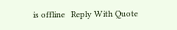is offline   Reply With Quote